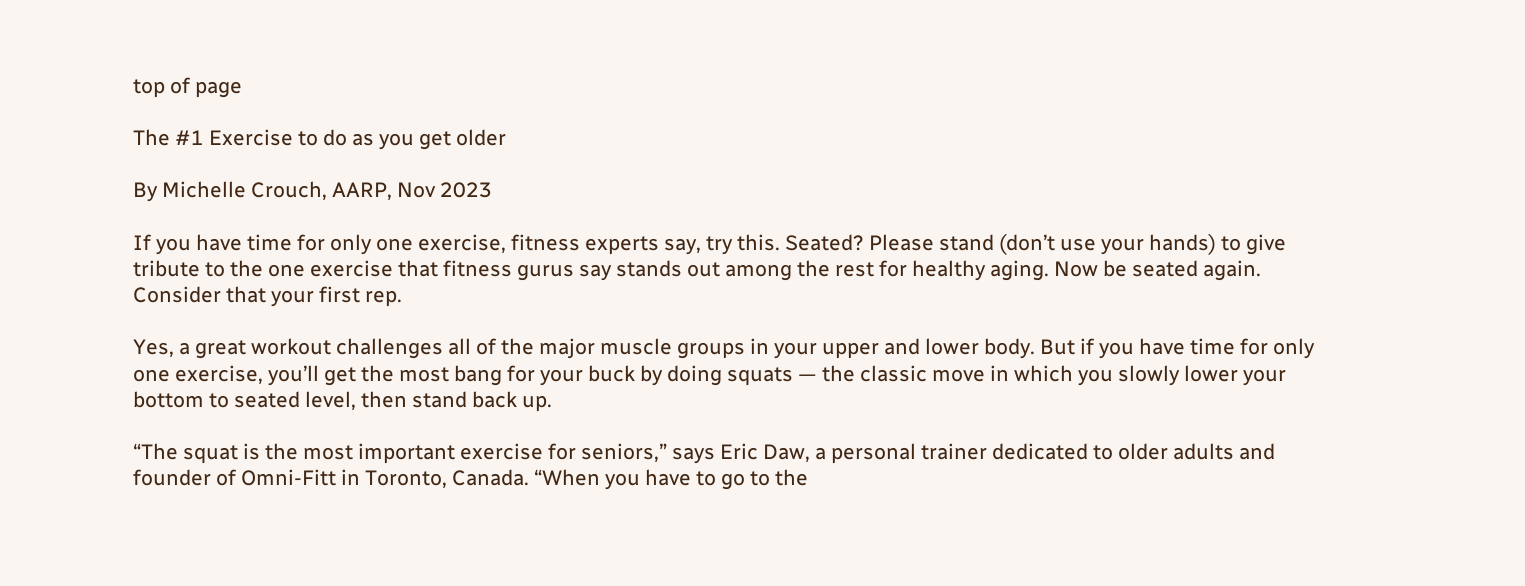top of page

The #1 Exercise to do as you get older

By Michelle Crouch, AARP, Nov 2023

If you have time for only one exercise, fitness experts say, try this. Seated? Please stand (don’t use your hands) to give tribute to the one exercise that fitness gurus say stands out among the rest for healthy aging. Now be seated again. Consider that your first rep.

Yes, a great workout challenges all of the major muscle groups in your upper and lower body. But if you have time for only one exercise, you’ll get the most bang for your buck by doing squats — the classic move in which you slowly lower your bottom to seated level, then stand back up.

“The squat is the most important exercise for seniors,” says Eric Daw, a personal trainer dedicated to older adults and founder of Omni-Fitt in Toronto, Canada. “When you have to go to the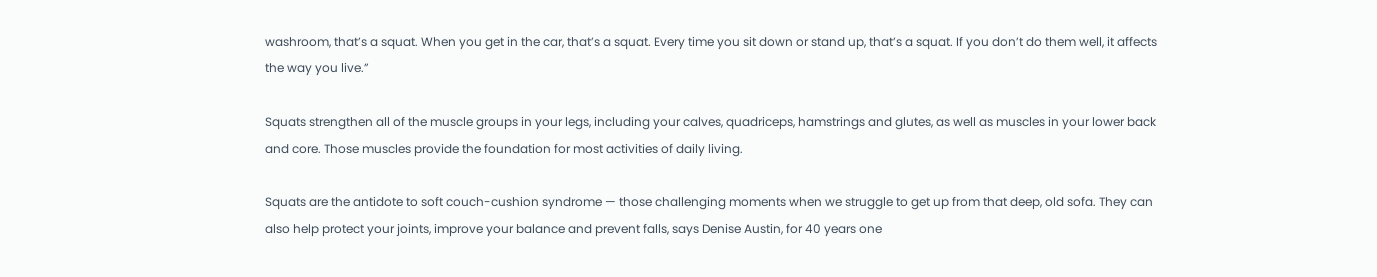washroom, that’s a squat. When you get in the car, that’s a squat. Every time you sit down or stand up, that’s a squat. If you don’t do them well, it affects the way you live.”

Squats strengthen all of the muscle groups in your legs, including your calves, quadriceps, hamstrings and glutes, as well as muscles in your lower back and core. Those muscles provide the foundation for most activities of daily living.

Squats are the antidote to soft couch-cushion syndrome — those challenging moments when we struggle to get up from that deep, old sofa. They can also help protect your joints, improve your balance and prevent falls, says Denise Austin, for 40 years one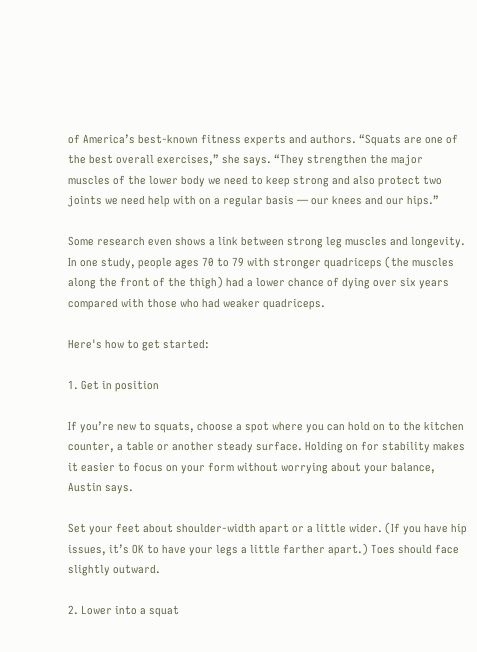of America’s best-known fitness experts and authors. “Squats are one of the best overall exercises,” she says. “They strengthen the major muscles of the lower body we need to keep strong and also protect two joints we need help with on a regular basis — our knees and our hips.”

Some research even shows a link between strong leg muscles and longevity. In one study, people ages 70 to 79 with stronger quadriceps (the muscles along the front of the thigh) had a lower chance of dying over six years compared with those who had weaker quadriceps.

Here's how to get started:

1. Get in position

If you’re new to squats, choose a spot where you can hold on to the kitchen counter, a table or another steady surface. Holding on for stability makes it easier to focus on your form without worrying about your balance, Austin says.

Set your feet about shoulder-width apart or a little wider. (If you have hip issues, it’s OK to have your legs a little farther apart.) Toes should face slightly outward.

2. Lower into a squat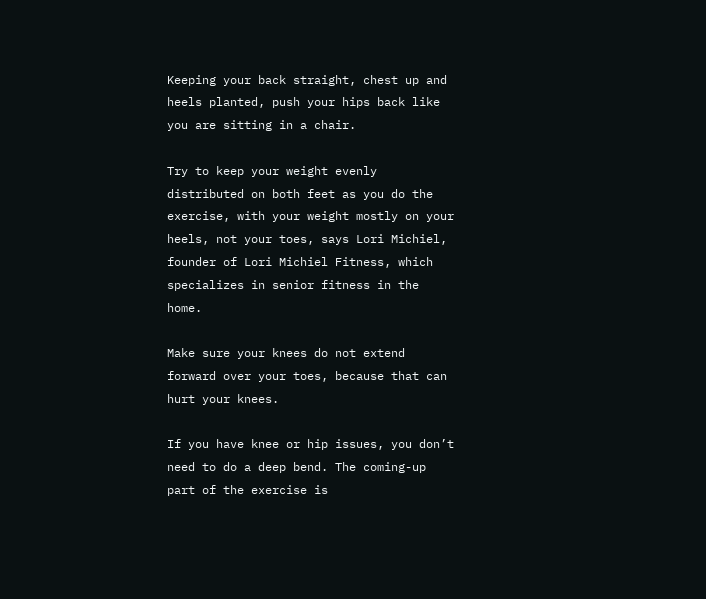Keeping your back straight, chest up and heels planted, push your hips back like you are sitting in a chair.

Try to keep your weight evenly distributed on both feet as you do the exercise, with your weight mostly on your heels, not your toes, says Lori Michiel, founder of Lori Michiel Fitness, which specializes in senior fitness in the home.

Make sure your knees do not extend forward over your toes, because that can hurt your knees.

If you have knee or hip issues, you don’t need to do a deep bend. The coming-up part of the exercise is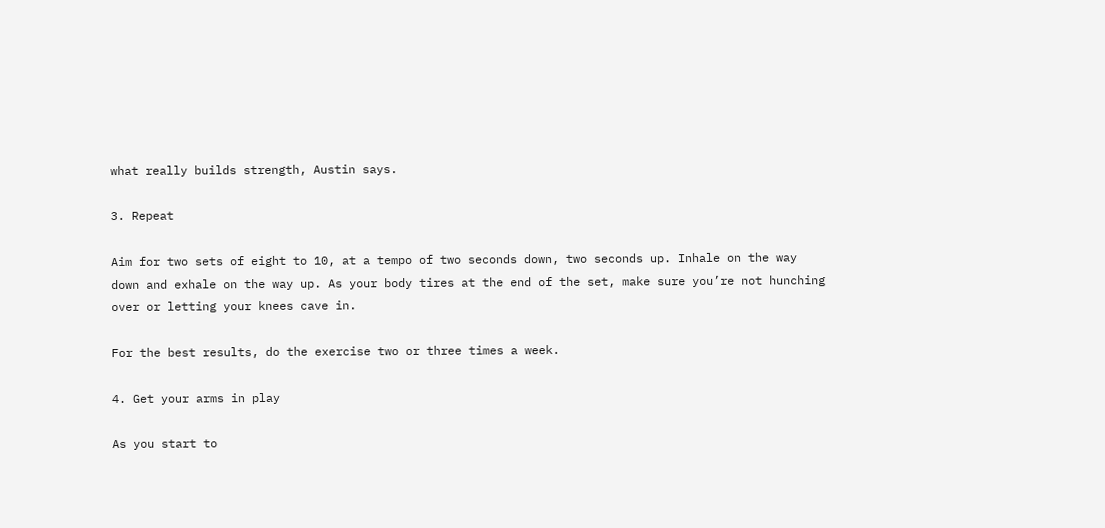what really builds strength, Austin says.

3. Repeat

Aim for two sets of eight to 10, at a tempo of two seconds down, two seconds up. Inhale on the way down and exhale on the way up. As your body tires at the end of the set, make sure you’re not hunching over or letting your knees cave in.

For the best results, do the exercise two or three times a week.

4. Get your arms in play

As you start to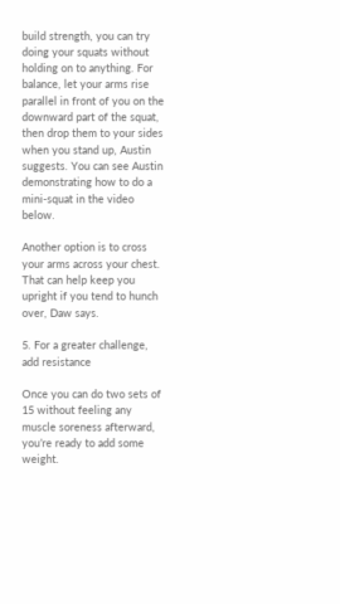build strength, you can try doing your squats without holding on to anything. For balance, let your arms rise parallel in front of you on the downward part of the squat, then drop them to your sides when you stand up, Austin suggests. You can see Austin demonstrating how to do a mini-squat in the video below.

Another option is to cross your arms across your chest. That can help keep you upright if you tend to hunch over, Daw says.

5. For a greater challenge, add resistance

Once you can do two sets of 15 without feeling any muscle soreness afterward, you’re ready to add some weight.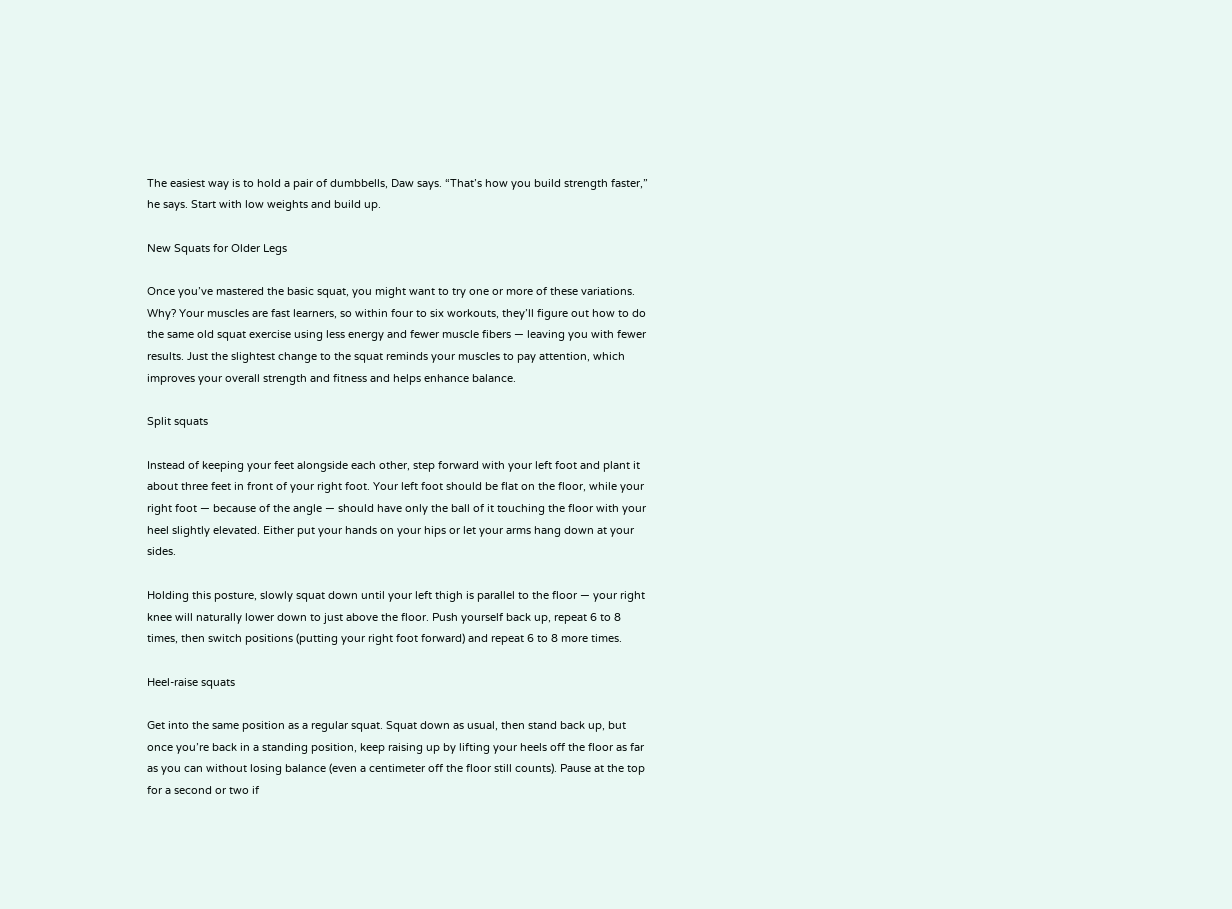The easiest way is to hold a pair of dumbbells, Daw says. “That’s how you build strength faster,” he says. Start with low weights and build up.

New Squats for Older Legs

Once you’ve mastered the basic squat, you might want to try one or more of these variations. Why? Your muscles are fast learners, so within four to six workouts, they’ll figure out how to do the same old squat exercise using less energy and fewer muscle fibers — leaving you with fewer results. Just the slightest change to the squat reminds your muscles to pay attention, which improves your overall strength and fitness and helps enhance balance.

Split squats

Instead of keeping your feet alongside each other, step forward with your left foot and plant it about three feet in front of your right foot. Your left foot should be flat on the floor, while your right foot — because of the angle — should have only the ball of it touching the floor with your heel slightly elevated. Either put your hands on your hips or let your arms hang down at your sides.

Holding this posture, slowly squat down until your left thigh is parallel to the floor — your right knee will naturally lower down to just above the floor. Push yourself back up, repeat 6 to 8 times, then switch positions (putting your right foot forward) and repeat 6 to 8 more times.

Heel-raise squats

Get into the same position as a regular squat. Squat down as usual, then stand back up, but once you’re back in a standing position, keep raising up by lifting your heels off the floor as far as you can without losing balance (even a centimeter off the floor still counts). Pause at the top for a second or two if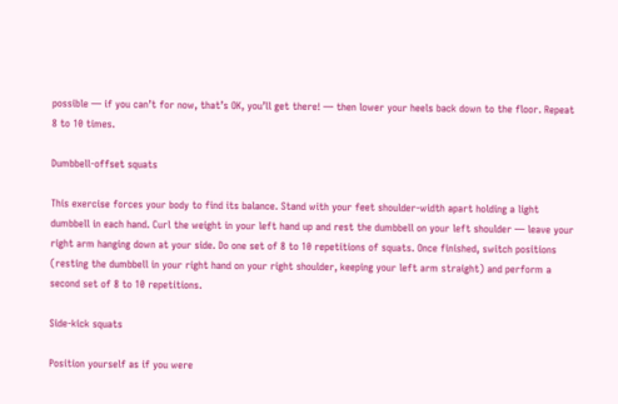possible — if you can’t for now, that’s OK, you’ll get there! — then lower your heels back down to the floor. Repeat 8 to 10 times.

Dumbbell-offset squats

This exercise forces your body to find its balance. Stand with your feet shoulder-width apart holding a light dumbbell in each hand. Curl the weight in your left hand up and rest the dumbbell on your left shoulder — leave your right arm hanging down at your side. Do one set of 8 to 10 repetitions of squats. Once finished, switch positions (resting the dumbbell in your right hand on your right shoulder, keeping your left arm straight) and perform a second set of 8 to 10 repetitions.

Side-kick squats

Position yourself as if you were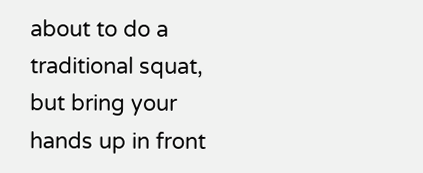about to do a traditional squat, but bring your hands up in front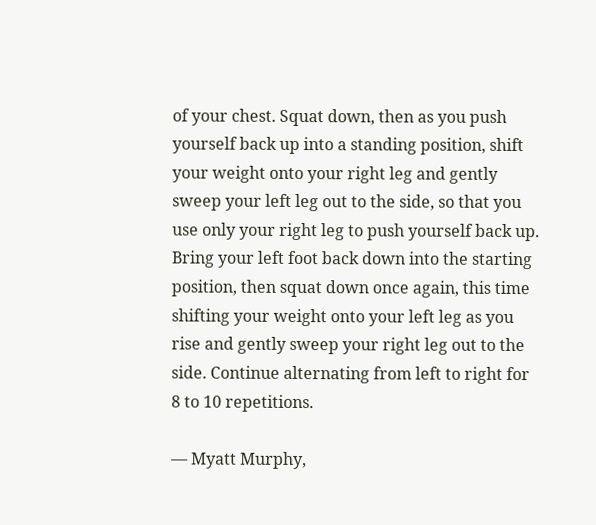of your chest. Squat down, then as you push yourself back up into a standing position, shift your weight onto your right leg and gently sweep your left leg out to the side, so that you use only your right leg to push yourself back up. Bring your left foot back down into the starting position, then squat down once again, this time shifting your weight onto your left leg as you rise and gently sweep your right leg out to the side. Continue alternating from left to right for 8 to 10 repetitions.

— Myatt Murphy,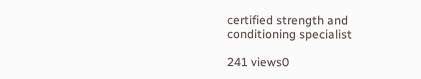certified strength and conditioning specialist

241 views0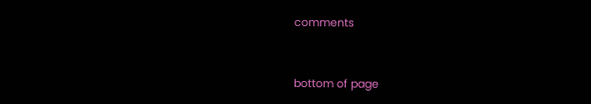comments


bottom of page